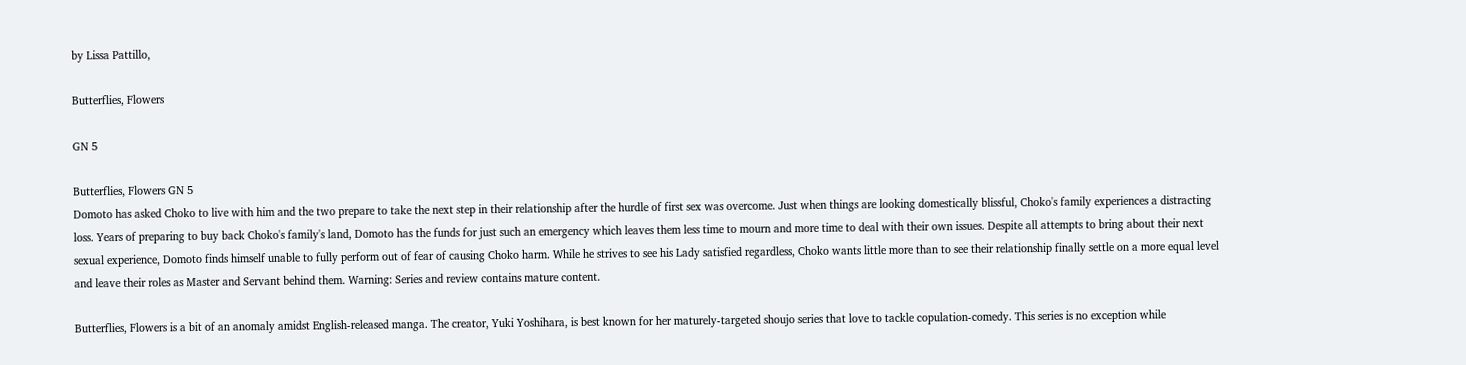by Lissa Pattillo,

Butterflies, Flowers

GN 5

Butterflies, Flowers GN 5
Domoto has asked Choko to live with him and the two prepare to take the next step in their relationship after the hurdle of first sex was overcome. Just when things are looking domestically blissful, Choko's family experiences a distracting loss. Years of preparing to buy back Choko's family's land, Domoto has the funds for just such an emergency which leaves them less time to mourn and more time to deal with their own issues. Despite all attempts to bring about their next sexual experience, Domoto finds himself unable to fully perform out of fear of causing Choko harm. While he strives to see his Lady satisfied regardless, Choko wants little more than to see their relationship finally settle on a more equal level and leave their roles as Master and Servant behind them. Warning: Series and review contains mature content.

Butterflies, Flowers is a bit of an anomaly amidst English-released manga. The creator, Yuki Yoshihara, is best known for her maturely-targeted shoujo series that love to tackle copulation-comedy. This series is no exception while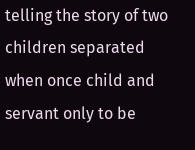telling the story of two children separated when once child and servant only to be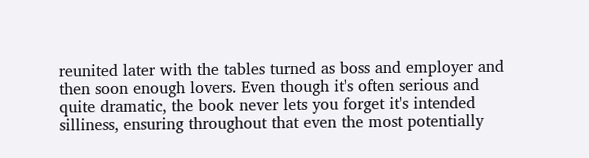reunited later with the tables turned as boss and employer and then soon enough lovers. Even though it's often serious and quite dramatic, the book never lets you forget it's intended silliness, ensuring throughout that even the most potentially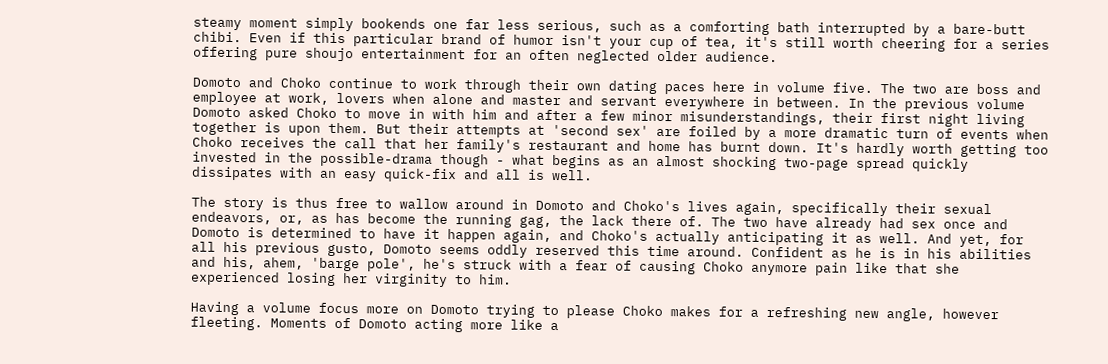steamy moment simply bookends one far less serious, such as a comforting bath interrupted by a bare-butt chibi. Even if this particular brand of humor isn't your cup of tea, it's still worth cheering for a series offering pure shoujo entertainment for an often neglected older audience.

Domoto and Choko continue to work through their own dating paces here in volume five. The two are boss and employee at work, lovers when alone and master and servant everywhere in between. In the previous volume Domoto asked Choko to move in with him and after a few minor misunderstandings, their first night living together is upon them. But their attempts at 'second sex' are foiled by a more dramatic turn of events when Choko receives the call that her family's restaurant and home has burnt down. It's hardly worth getting too invested in the possible-drama though - what begins as an almost shocking two-page spread quickly dissipates with an easy quick-fix and all is well.

The story is thus free to wallow around in Domoto and Choko's lives again, specifically their sexual endeavors, or, as has become the running gag, the lack there of. The two have already had sex once and Domoto is determined to have it happen again, and Choko's actually anticipating it as well. And yet, for all his previous gusto, Domoto seems oddly reserved this time around. Confident as he is in his abilities and his, ahem, 'barge pole', he's struck with a fear of causing Choko anymore pain like that she experienced losing her virginity to him.

Having a volume focus more on Domoto trying to please Choko makes for a refreshing new angle, however fleeting. Moments of Domoto acting more like a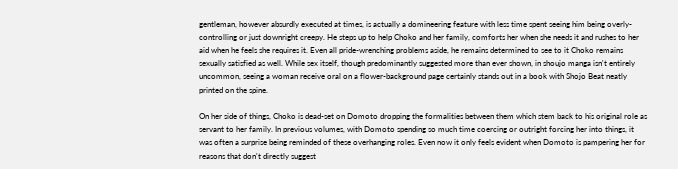gentleman, however absurdly executed at times, is actually a domineering feature with less time spent seeing him being overly-controlling or just downright creepy. He steps up to help Choko and her family, comforts her when she needs it and rushes to her aid when he feels she requires it. Even all pride-wrenching problems aside, he remains determined to see to it Choko remains sexually satisfied as well. While sex itself, though predominantly suggested more than ever shown, in shoujo manga isn't entirely uncommon, seeing a woman receive oral on a flower-background page certainly stands out in a book with Shojo Beat neatly printed on the spine.

On her side of things, Choko is dead-set on Domoto dropping the formalities between them which stem back to his original role as servant to her family. In previous volumes, with Domoto spending so much time coercing or outright forcing her into things, it was often a surprise being reminded of these overhanging roles. Even now it only feels evident when Domoto is pampering her for reasons that don't directly suggest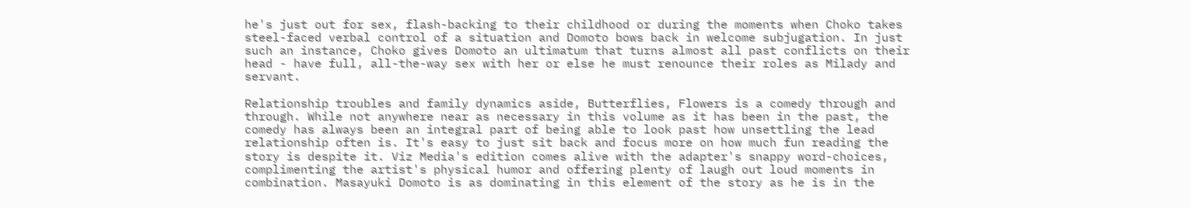he's just out for sex, flash-backing to their childhood or during the moments when Choko takes steel-faced verbal control of a situation and Domoto bows back in welcome subjugation. In just such an instance, Choko gives Domoto an ultimatum that turns almost all past conflicts on their head - have full, all-the-way sex with her or else he must renounce their roles as Milady and servant.

Relationship troubles and family dynamics aside, Butterflies, Flowers is a comedy through and through. While not anywhere near as necessary in this volume as it has been in the past, the comedy has always been an integral part of being able to look past how unsettling the lead relationship often is. It's easy to just sit back and focus more on how much fun reading the story is despite it. Viz Media's edition comes alive with the adapter's snappy word-choices, complimenting the artist's physical humor and offering plenty of laugh out loud moments in combination. Masayuki Domoto is as dominating in this element of the story as he is in the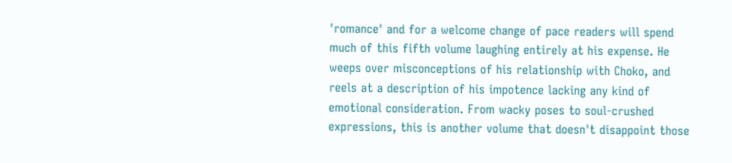'romance' and for a welcome change of pace readers will spend much of this fifth volume laughing entirely at his expense. He weeps over misconceptions of his relationship with Choko, and reels at a description of his impotence lacking any kind of emotional consideration. From wacky poses to soul-crushed expressions, this is another volume that doesn't disappoint those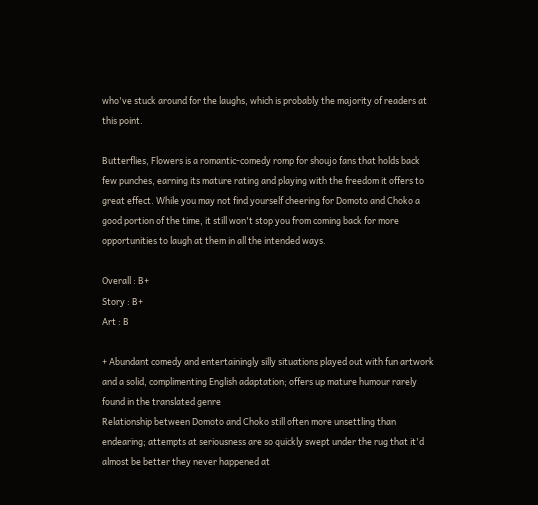who've stuck around for the laughs, which is probably the majority of readers at this point.

Butterflies, Flowers is a romantic-comedy romp for shoujo fans that holds back few punches, earning its mature rating and playing with the freedom it offers to great effect. While you may not find yourself cheering for Domoto and Choko a good portion of the time, it still won't stop you from coming back for more opportunities to laugh at them in all the intended ways.

Overall : B+
Story : B+
Art : B

+ Abundant comedy and entertainingly silly situations played out with fun artwork and a solid, complimenting English adaptation; offers up mature humour rarely found in the translated genre
Relationship between Domoto and Choko still often more unsettling than endearing; attempts at seriousness are so quickly swept under the rug that it'd almost be better they never happened at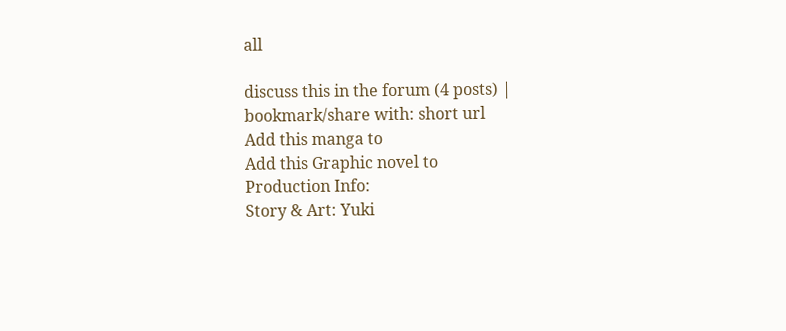all

discuss this in the forum (4 posts) |
bookmark/share with: short url
Add this manga to
Add this Graphic novel to
Production Info:
Story & Art: Yuki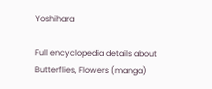Yoshihara

Full encyclopedia details about
Butterflies, Flowers (manga)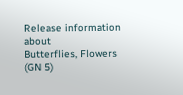Release information about
Butterflies, Flowers (GN 5)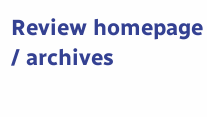Review homepage / archives